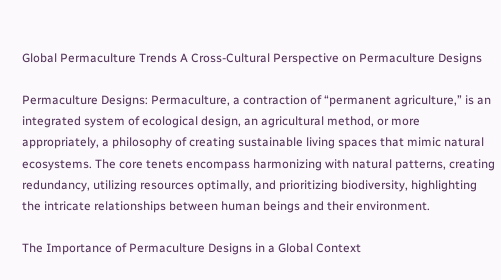Global Permaculture Trends A Cross-Cultural Perspective on Permaculture Designs

Permaculture Designs: Permaculture, a contraction of “permanent agriculture,” is an integrated system of ecological design, an agricultural method, or more appropriately, a philosophy of creating sustainable living spaces that mimic natural ecosystems. The core tenets encompass harmonizing with natural patterns, creating redundancy, utilizing resources optimally, and prioritizing biodiversity, highlighting the intricate relationships between human beings and their environment.

The Importance of Permaculture Designs in a Global Context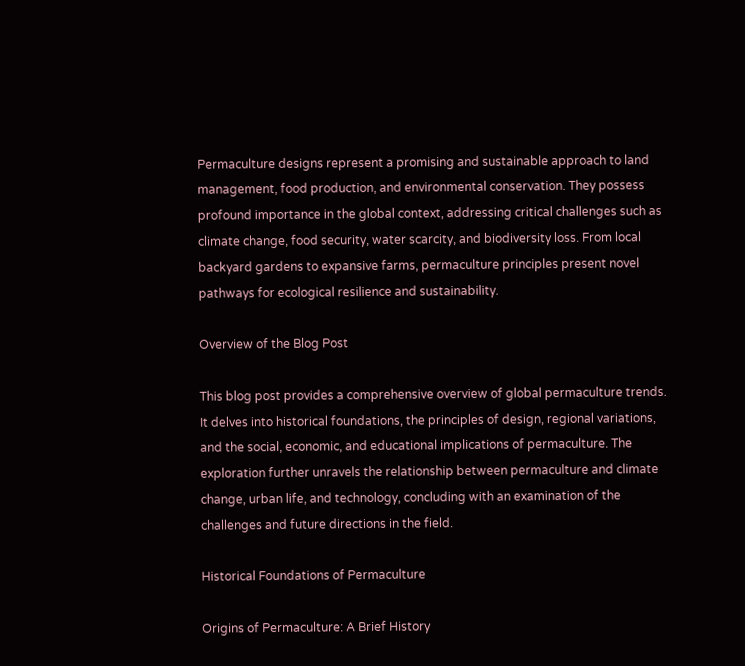Permaculture designs represent a promising and sustainable approach to land management, food production, and environmental conservation. They possess profound importance in the global context, addressing critical challenges such as climate change, food security, water scarcity, and biodiversity loss. From local backyard gardens to expansive farms, permaculture principles present novel pathways for ecological resilience and sustainability.

Overview of the Blog Post

This blog post provides a comprehensive overview of global permaculture trends. It delves into historical foundations, the principles of design, regional variations, and the social, economic, and educational implications of permaculture. The exploration further unravels the relationship between permaculture and climate change, urban life, and technology, concluding with an examination of the challenges and future directions in the field.

Historical Foundations of Permaculture

Origins of Permaculture: A Brief History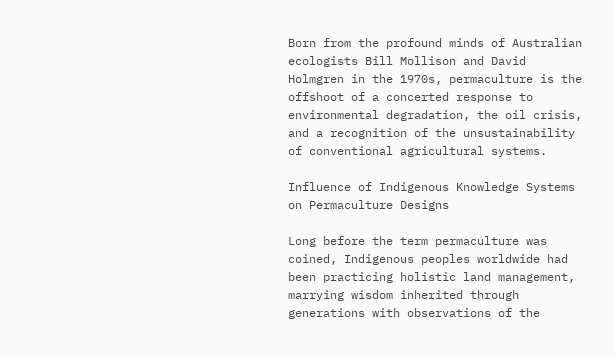Born from the profound minds of Australian ecologists Bill Mollison and David Holmgren in the 1970s, permaculture is the offshoot of a concerted response to environmental degradation, the oil crisis, and a recognition of the unsustainability of conventional agricultural systems.

Influence of Indigenous Knowledge Systems on Permaculture Designs

Long before the term permaculture was coined, Indigenous peoples worldwide had been practicing holistic land management, marrying wisdom inherited through generations with observations of the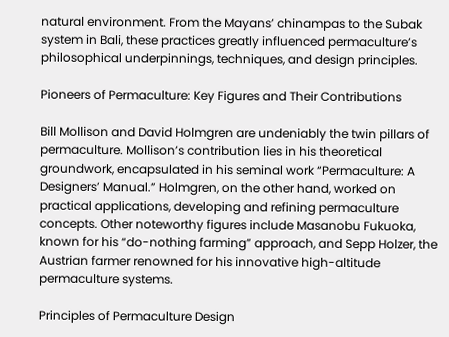natural environment. From the Mayans’ chinampas to the Subak system in Bali, these practices greatly influenced permaculture’s philosophical underpinnings, techniques, and design principles.

Pioneers of Permaculture: Key Figures and Their Contributions

Bill Mollison and David Holmgren are undeniably the twin pillars of permaculture. Mollison’s contribution lies in his theoretical groundwork, encapsulated in his seminal work “Permaculture: A Designers’ Manual.” Holmgren, on the other hand, worked on practical applications, developing and refining permaculture concepts. Other noteworthy figures include Masanobu Fukuoka, known for his “do-nothing farming” approach, and Sepp Holzer, the Austrian farmer renowned for his innovative high-altitude permaculture systems.

Principles of Permaculture Design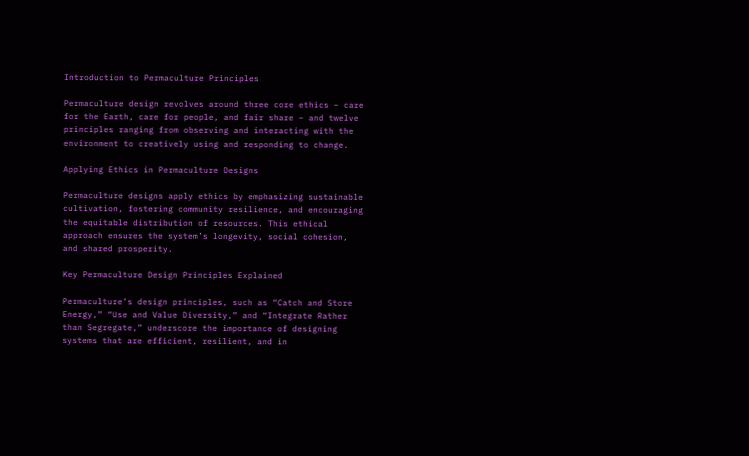Introduction to Permaculture Principles

Permaculture design revolves around three core ethics – care for the Earth, care for people, and fair share – and twelve principles ranging from observing and interacting with the environment to creatively using and responding to change.

Applying Ethics in Permaculture Designs

Permaculture designs apply ethics by emphasizing sustainable cultivation, fostering community resilience, and encouraging the equitable distribution of resources. This ethical approach ensures the system’s longevity, social cohesion, and shared prosperity.

Key Permaculture Design Principles Explained

Permaculture’s design principles, such as “Catch and Store Energy,” “Use and Value Diversity,” and “Integrate Rather than Segregate,” underscore the importance of designing systems that are efficient, resilient, and in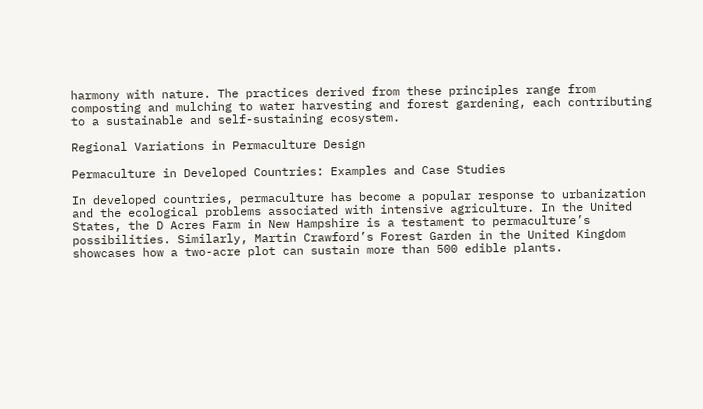harmony with nature. The practices derived from these principles range from composting and mulching to water harvesting and forest gardening, each contributing to a sustainable and self-sustaining ecosystem.

Regional Variations in Permaculture Design

Permaculture in Developed Countries: Examples and Case Studies

In developed countries, permaculture has become a popular response to urbanization and the ecological problems associated with intensive agriculture. In the United States, the D Acres Farm in New Hampshire is a testament to permaculture’s possibilities. Similarly, Martin Crawford’s Forest Garden in the United Kingdom showcases how a two-acre plot can sustain more than 500 edible plants.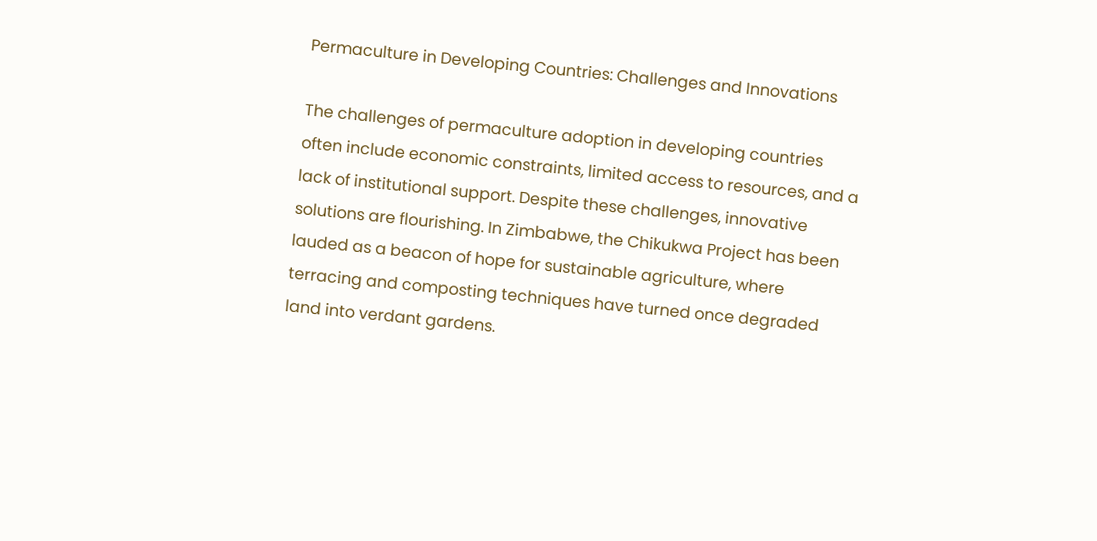Permaculture in Developing Countries: Challenges and Innovations

The challenges of permaculture adoption in developing countries often include economic constraints, limited access to resources, and a lack of institutional support. Despite these challenges, innovative solutions are flourishing. In Zimbabwe, the Chikukwa Project has been lauded as a beacon of hope for sustainable agriculture, where terracing and composting techniques have turned once degraded land into verdant gardens.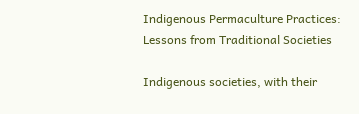Indigenous Permaculture Practices: Lessons from Traditional Societies

Indigenous societies, with their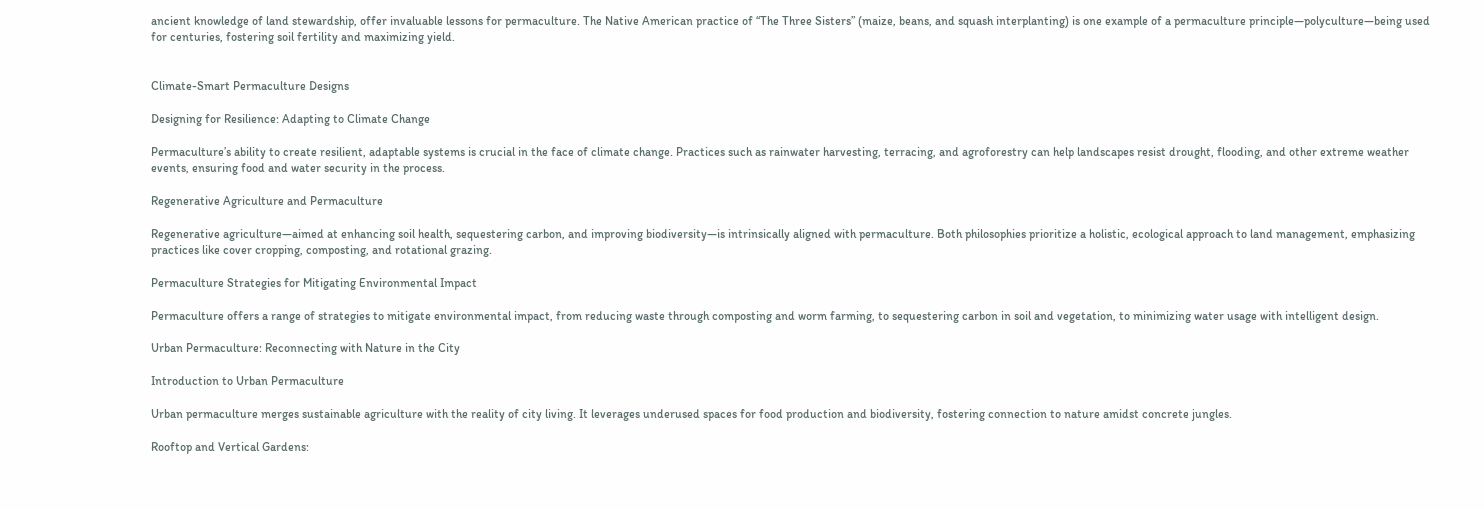ancient knowledge of land stewardship, offer invaluable lessons for permaculture. The Native American practice of “The Three Sisters” (maize, beans, and squash interplanting) is one example of a permaculture principle—polyculture—being used for centuries, fostering soil fertility and maximizing yield.


Climate-Smart Permaculture Designs

Designing for Resilience: Adapting to Climate Change

Permaculture’s ability to create resilient, adaptable systems is crucial in the face of climate change. Practices such as rainwater harvesting, terracing, and agroforestry can help landscapes resist drought, flooding, and other extreme weather events, ensuring food and water security in the process.

Regenerative Agriculture and Permaculture

Regenerative agriculture—aimed at enhancing soil health, sequestering carbon, and improving biodiversity—is intrinsically aligned with permaculture. Both philosophies prioritize a holistic, ecological approach to land management, emphasizing practices like cover cropping, composting, and rotational grazing.

Permaculture Strategies for Mitigating Environmental Impact

Permaculture offers a range of strategies to mitigate environmental impact, from reducing waste through composting and worm farming, to sequestering carbon in soil and vegetation, to minimizing water usage with intelligent design.

Urban Permaculture: Reconnecting with Nature in the City

Introduction to Urban Permaculture

Urban permaculture merges sustainable agriculture with the reality of city living. It leverages underused spaces for food production and biodiversity, fostering connection to nature amidst concrete jungles.

Rooftop and Vertical Gardens: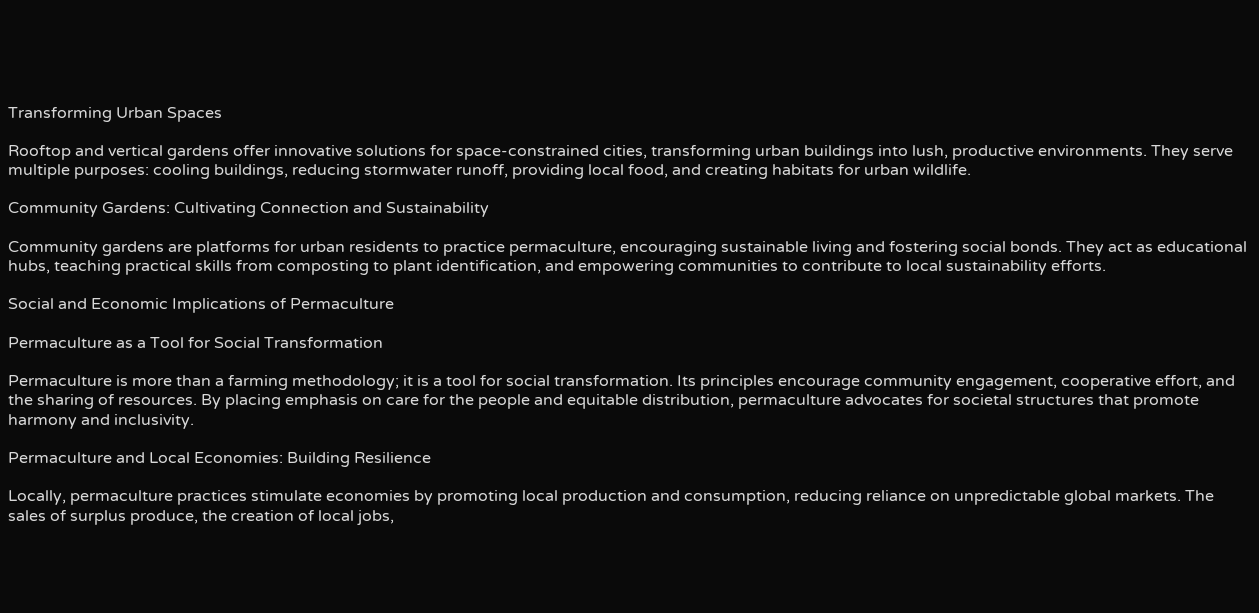Transforming Urban Spaces

Rooftop and vertical gardens offer innovative solutions for space-constrained cities, transforming urban buildings into lush, productive environments. They serve multiple purposes: cooling buildings, reducing stormwater runoff, providing local food, and creating habitats for urban wildlife.

Community Gardens: Cultivating Connection and Sustainability

Community gardens are platforms for urban residents to practice permaculture, encouraging sustainable living and fostering social bonds. They act as educational hubs, teaching practical skills from composting to plant identification, and empowering communities to contribute to local sustainability efforts.

Social and Economic Implications of Permaculture

Permaculture as a Tool for Social Transformation

Permaculture is more than a farming methodology; it is a tool for social transformation. Its principles encourage community engagement, cooperative effort, and the sharing of resources. By placing emphasis on care for the people and equitable distribution, permaculture advocates for societal structures that promote harmony and inclusivity.

Permaculture and Local Economies: Building Resilience

Locally, permaculture practices stimulate economies by promoting local production and consumption, reducing reliance on unpredictable global markets. The sales of surplus produce, the creation of local jobs,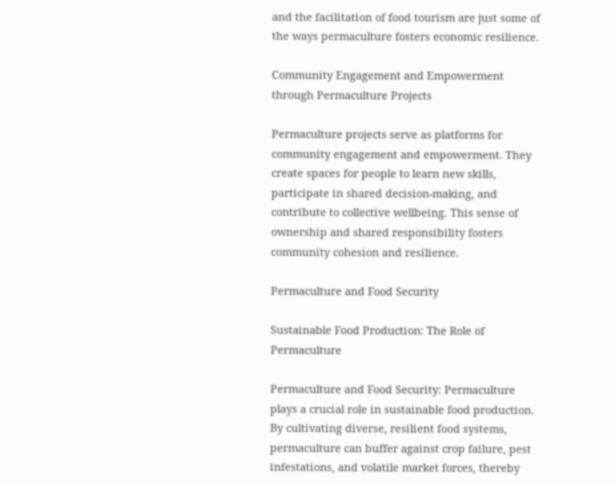and the facilitation of food tourism are just some of the ways permaculture fosters economic resilience.

Community Engagement and Empowerment through Permaculture Projects

Permaculture projects serve as platforms for community engagement and empowerment. They create spaces for people to learn new skills, participate in shared decision-making, and contribute to collective wellbeing. This sense of ownership and shared responsibility fosters community cohesion and resilience.

Permaculture and Food Security

Sustainable Food Production: The Role of Permaculture

Permaculture and Food Security: Permaculture plays a crucial role in sustainable food production. By cultivating diverse, resilient food systems, permaculture can buffer against crop failure, pest infestations, and volatile market forces, thereby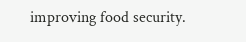improving food security.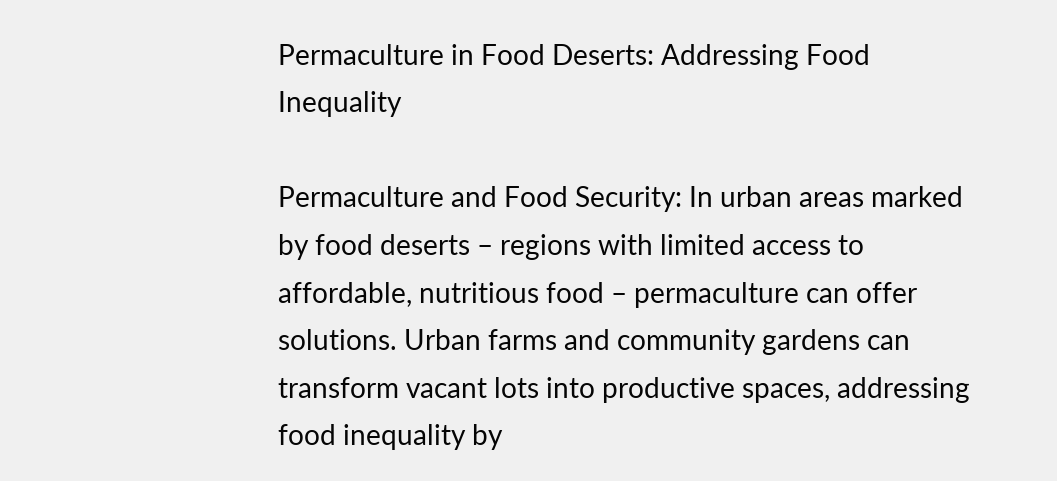Permaculture in Food Deserts: Addressing Food Inequality

Permaculture and Food Security: In urban areas marked by food deserts – regions with limited access to affordable, nutritious food – permaculture can offer solutions. Urban farms and community gardens can transform vacant lots into productive spaces, addressing food inequality by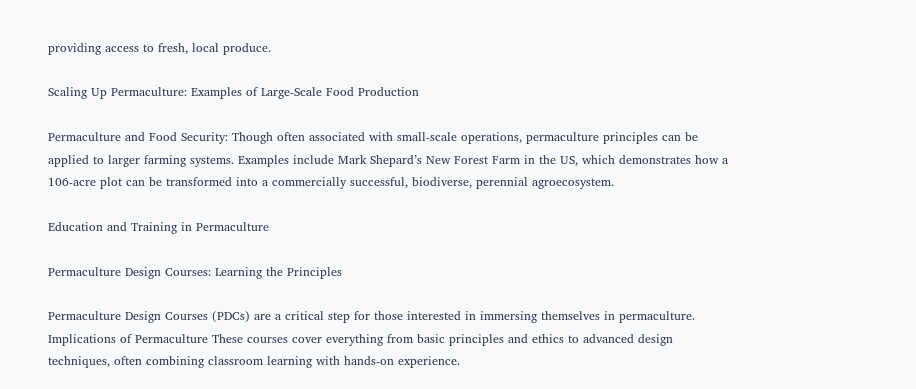providing access to fresh, local produce.

Scaling Up Permaculture: Examples of Large-Scale Food Production

Permaculture and Food Security: Though often associated with small-scale operations, permaculture principles can be applied to larger farming systems. Examples include Mark Shepard’s New Forest Farm in the US, which demonstrates how a 106-acre plot can be transformed into a commercially successful, biodiverse, perennial agroecosystem.

Education and Training in Permaculture

Permaculture Design Courses: Learning the Principles

Permaculture Design Courses (PDCs) are a critical step for those interested in immersing themselves in permaculture. Implications of Permaculture These courses cover everything from basic principles and ethics to advanced design techniques, often combining classroom learning with hands-on experience.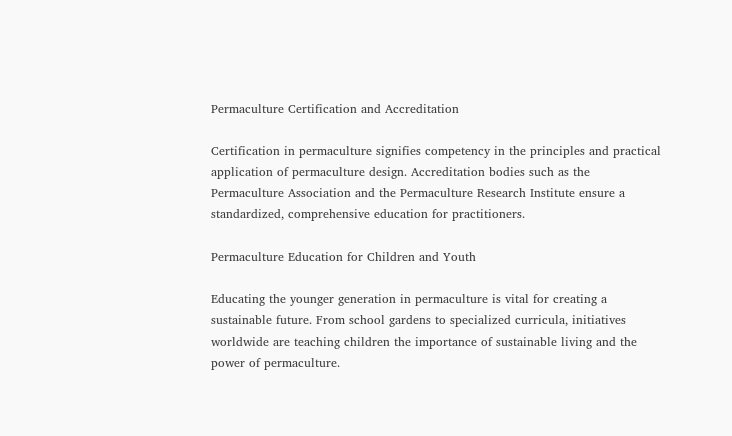Permaculture Certification and Accreditation

Certification in permaculture signifies competency in the principles and practical application of permaculture design. Accreditation bodies such as the Permaculture Association and the Permaculture Research Institute ensure a standardized, comprehensive education for practitioners.

Permaculture Education for Children and Youth

Educating the younger generation in permaculture is vital for creating a sustainable future. From school gardens to specialized curricula, initiatives worldwide are teaching children the importance of sustainable living and the power of permaculture.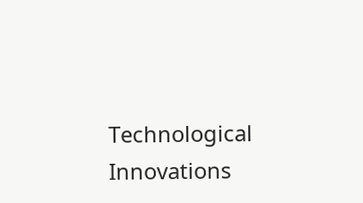Technological Innovations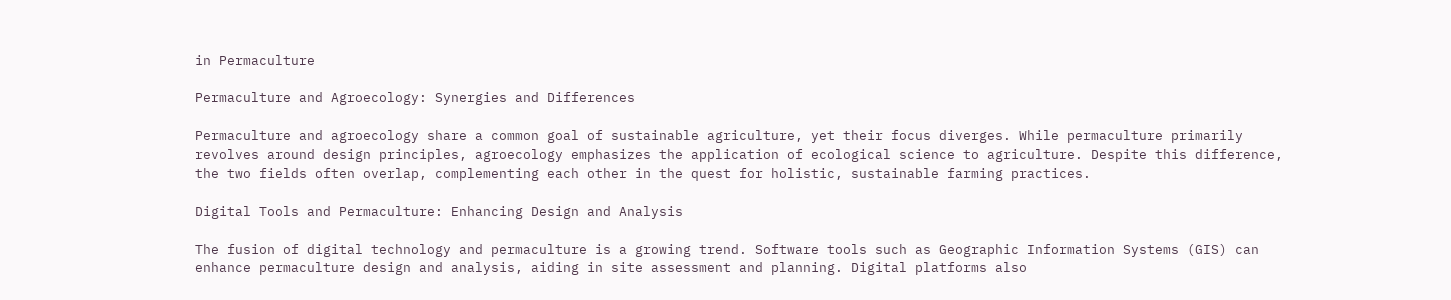in Permaculture

Permaculture and Agroecology: Synergies and Differences

Permaculture and agroecology share a common goal of sustainable agriculture, yet their focus diverges. While permaculture primarily revolves around design principles, agroecology emphasizes the application of ecological science to agriculture. Despite this difference, the two fields often overlap, complementing each other in the quest for holistic, sustainable farming practices.

Digital Tools and Permaculture: Enhancing Design and Analysis

The fusion of digital technology and permaculture is a growing trend. Software tools such as Geographic Information Systems (GIS) can enhance permaculture design and analysis, aiding in site assessment and planning. Digital platforms also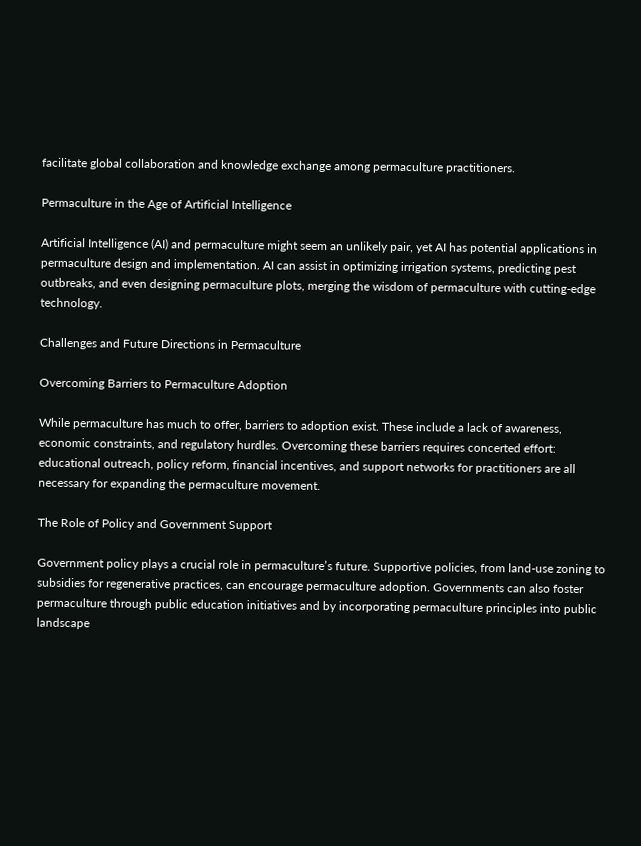facilitate global collaboration and knowledge exchange among permaculture practitioners.

Permaculture in the Age of Artificial Intelligence

Artificial Intelligence (AI) and permaculture might seem an unlikely pair, yet AI has potential applications in permaculture design and implementation. AI can assist in optimizing irrigation systems, predicting pest outbreaks, and even designing permaculture plots, merging the wisdom of permaculture with cutting-edge technology.

Challenges and Future Directions in Permaculture

Overcoming Barriers to Permaculture Adoption

While permaculture has much to offer, barriers to adoption exist. These include a lack of awareness, economic constraints, and regulatory hurdles. Overcoming these barriers requires concerted effort: educational outreach, policy reform, financial incentives, and support networks for practitioners are all necessary for expanding the permaculture movement.

The Role of Policy and Government Support

Government policy plays a crucial role in permaculture’s future. Supportive policies, from land-use zoning to subsidies for regenerative practices, can encourage permaculture adoption. Governments can also foster permaculture through public education initiatives and by incorporating permaculture principles into public landscape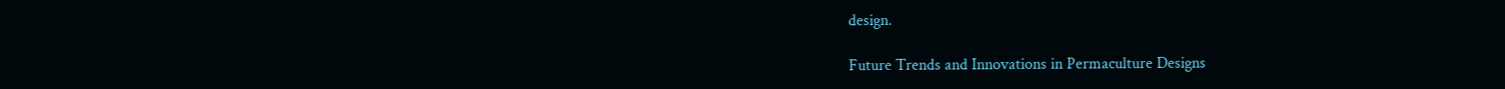design.

Future Trends and Innovations in Permaculture Designs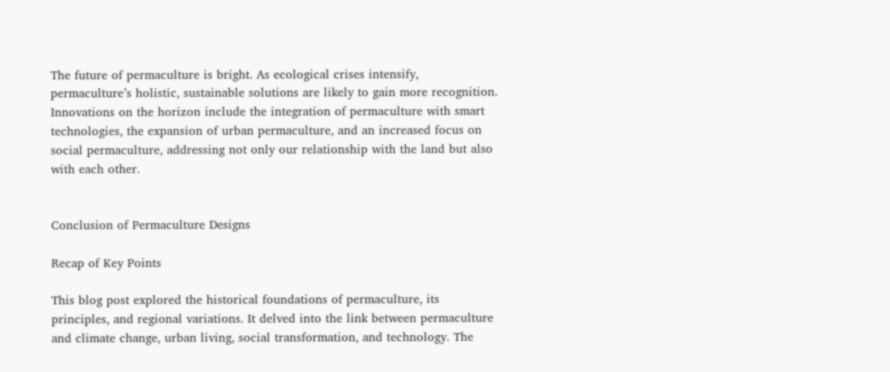The future of permaculture is bright. As ecological crises intensify, permaculture’s holistic, sustainable solutions are likely to gain more recognition. Innovations on the horizon include the integration of permaculture with smart technologies, the expansion of urban permaculture, and an increased focus on social permaculture, addressing not only our relationship with the land but also with each other.


Conclusion of Permaculture Designs

Recap of Key Points

This blog post explored the historical foundations of permaculture, its principles, and regional variations. It delved into the link between permaculture and climate change, urban living, social transformation, and technology. The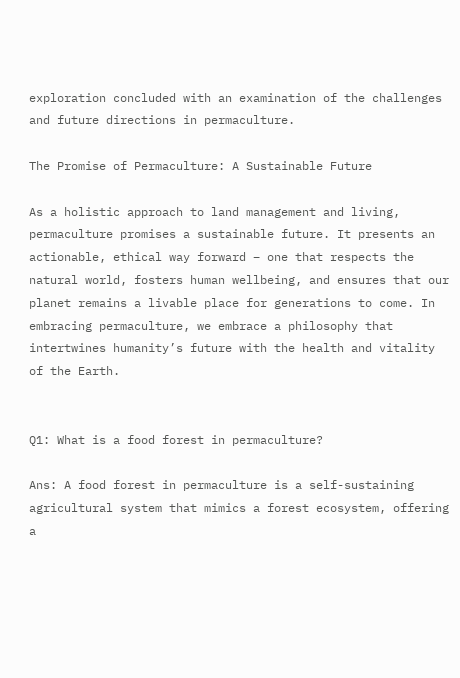exploration concluded with an examination of the challenges and future directions in permaculture.

The Promise of Permaculture: A Sustainable Future

As a holistic approach to land management and living, permaculture promises a sustainable future. It presents an actionable, ethical way forward – one that respects the natural world, fosters human wellbeing, and ensures that our planet remains a livable place for generations to come. In embracing permaculture, we embrace a philosophy that intertwines humanity’s future with the health and vitality of the Earth.


Q1: What is a food forest in permaculture?

Ans: A food forest in permaculture is a self-sustaining agricultural system that mimics a forest ecosystem, offering a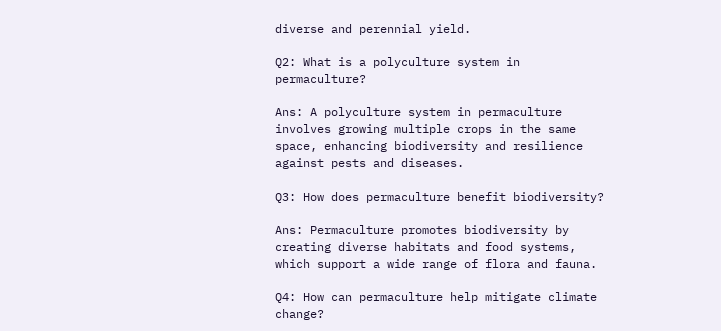diverse and perennial yield.

Q2: What is a polyculture system in permaculture?

Ans: A polyculture system in permaculture involves growing multiple crops in the same space, enhancing biodiversity and resilience against pests and diseases.

Q3: How does permaculture benefit biodiversity?

Ans: Permaculture promotes biodiversity by creating diverse habitats and food systems, which support a wide range of flora and fauna.

Q4: How can permaculture help mitigate climate change?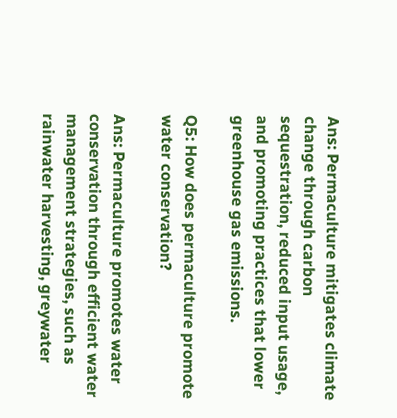Ans: Permaculture mitigates climate change through carbon sequestration, reduced input usage, and promoting practices that lower greenhouse gas emissions.

Q5: How does permaculture promote water conservation?

Ans: Permaculture promotes water conservation through efficient water management strategies, such as rainwater harvesting, greywater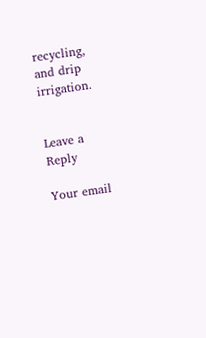recycling, and drip irrigation.


Leave a Reply

Your email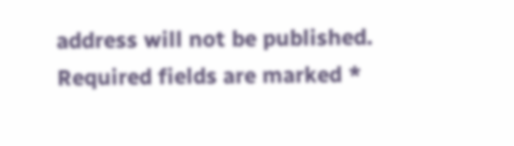address will not be published. Required fields are marked *